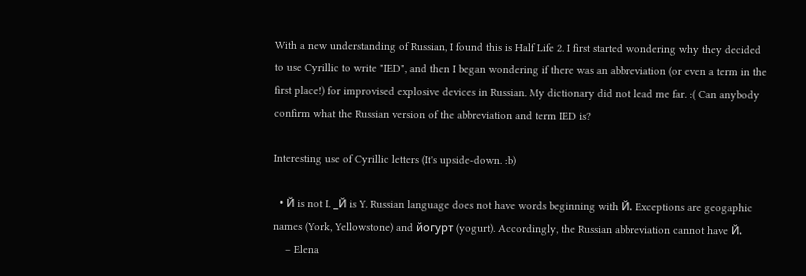With a new understanding of Russian, I found this is Half Life 2. I first started wondering why they decided to use Cyrillic to write "IED", and then I began wondering if there was an abbreviation (or even a term in the first place!) for improvised explosive devices in Russian. My dictionary did not lead me far. :( Can anybody confirm what the Russian version of the abbreviation and term IED is?

Interesting use of Cyrillic letters (It's upside-down. :b)

  • Й is not I. _Й is Y. Russian language does not have words beginning with Й. Exceptions are geogaphic names (York, Yellowstone) and йогурт (yogurt). Accordingly, the Russian abbreviation cannot have Й.
    – Elena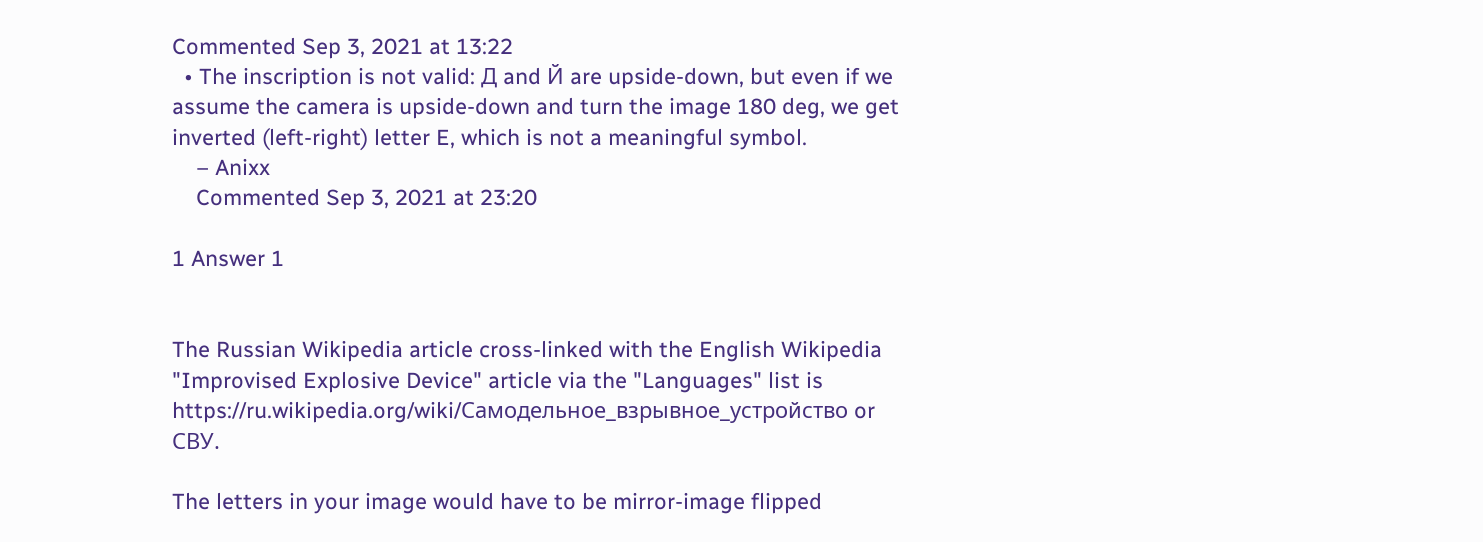Commented Sep 3, 2021 at 13:22
  • The inscription is not valid: Д and Й are upside-down, but even if we assume the camera is upside-down and turn the image 180 deg, we get inverted (left-right) letter E, which is not a meaningful symbol.
    – Anixx
    Commented Sep 3, 2021 at 23:20

1 Answer 1


The Russian Wikipedia article cross-linked with the English Wikipedia "Improvised Explosive Device" article via the "Languages" list is https://ru.wikipedia.org/wiki/Самодельное_взрывное_устройство or СВУ.

The letters in your image would have to be mirror-image flipped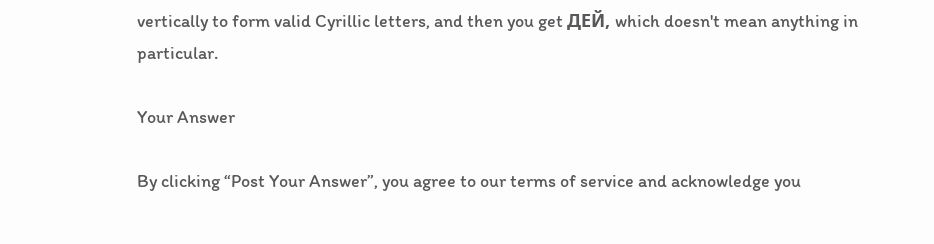vertically to form valid Cyrillic letters, and then you get ДЕЙ, which doesn't mean anything in particular.

Your Answer

By clicking “Post Your Answer”, you agree to our terms of service and acknowledge you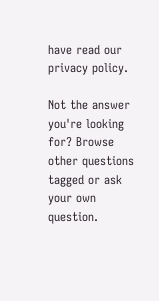have read our privacy policy.

Not the answer you're looking for? Browse other questions tagged or ask your own question.